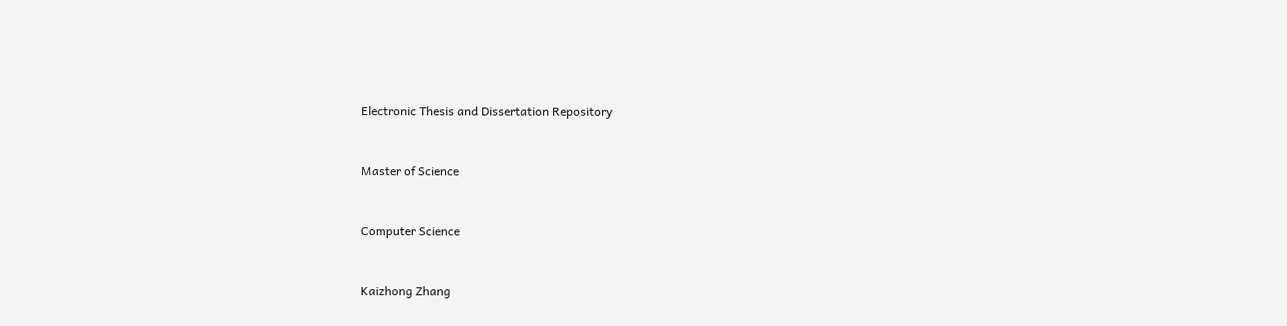Electronic Thesis and Dissertation Repository


Master of Science


Computer Science


Kaizhong Zhang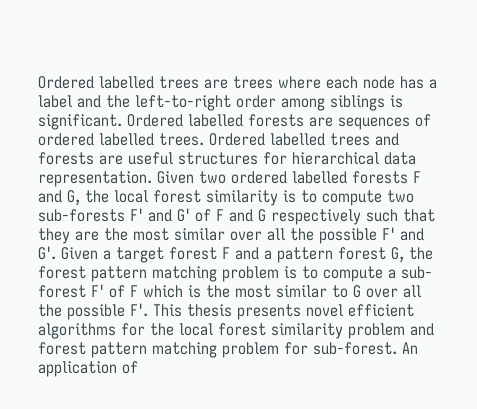Ordered labelled trees are trees where each node has a label and the left-to-right order among siblings is significant. Ordered labelled forests are sequences of ordered labelled trees. Ordered labelled trees and forests are useful structures for hierarchical data representation. Given two ordered labelled forests F and G, the local forest similarity is to compute two sub-forests F' and G' of F and G respectively such that they are the most similar over all the possible F' and G'. Given a target forest F and a pattern forest G, the forest pattern matching problem is to compute a sub-forest F' of F which is the most similar to G over all the possible F'. This thesis presents novel efficient algorithms for the local forest similarity problem and forest pattern matching problem for sub-forest. An application of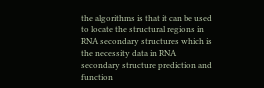the algorithms is that it can be used to locate the structural regions in RNA secondary structures which is the necessity data in RNA secondary structure prediction and function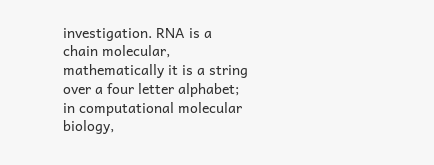investigation. RNA is a chain molecular, mathematically it is a string over a four letter alphabet; in computational molecular biology,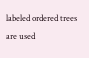labeled ordered trees are used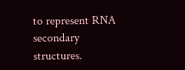to represent RNA secondary structures.